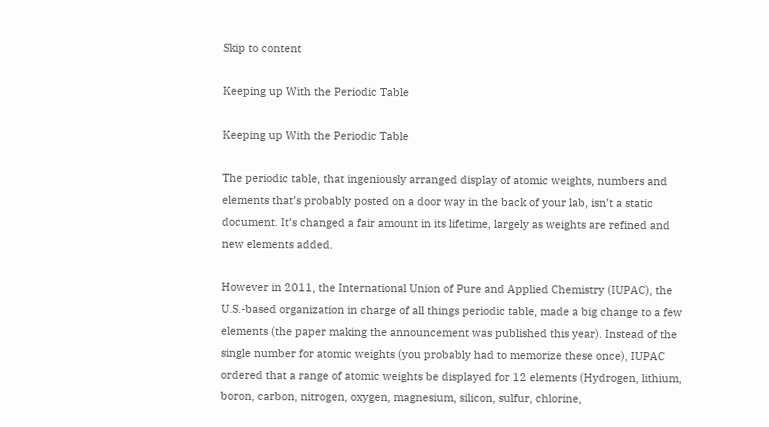Skip to content

Keeping up With the Periodic Table

Keeping up With the Periodic Table

The periodic table, that ingeniously arranged display of atomic weights, numbers and elements that’s probably posted on a door way in the back of your lab, isn’t a static document. It’s changed a fair amount in its lifetime, largely as weights are refined and new elements added.

However in 2011, the International Union of Pure and Applied Chemistry (IUPAC), the U.S.-based organization in charge of all things periodic table, made a big change to a few elements (the paper making the announcement was published this year). Instead of the single number for atomic weights (you probably had to memorize these once), IUPAC ordered that a range of atomic weights be displayed for 12 elements (Hydrogen, lithium, boron, carbon, nitrogen, oxygen, magnesium, silicon, sulfur, chlorine,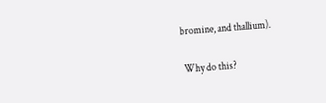bromine, and thallium).

 Why do this?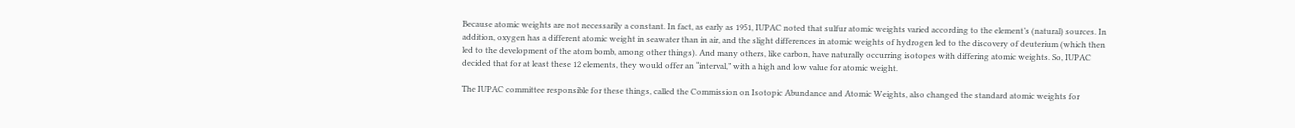Because atomic weights are not necessarily a constant. In fact, as early as 1951, IUPAC noted that sulfur atomic weights varied according to the element’s (natural) sources. In addition, oxygen has a different atomic weight in seawater than in air, and the slight differences in atomic weights of hydrogen led to the discovery of deuterium (which then led to the development of the atom bomb, among other things). And many others, like carbon, have naturally occurring isotopes with differing atomic weights. So, IUPAC decided that for at least these 12 elements, they would offer an “interval,” with a high and low value for atomic weight.

The IUPAC committee responsible for these things, called the Commission on Isotopic Abundance and Atomic Weights, also changed the standard atomic weights for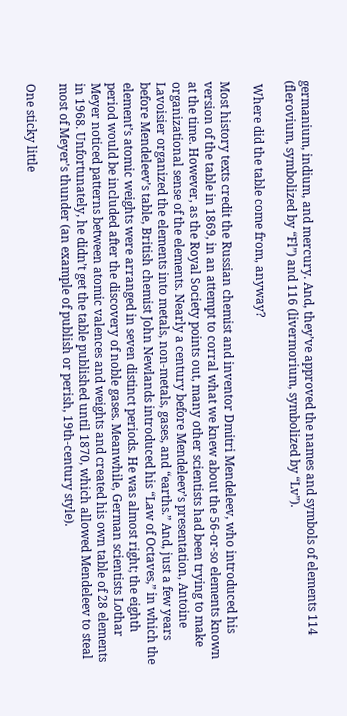germanium, indium, and mercury. And, they’ve approved the names and symbols of elements 114 (flerovium, symbolized by “Fl”) and 116 (livermorium, symbolized by “Lv”).

 Where did the table come from, anyway?

Most history texts credit the Russian chemist and inventor Dmitri Mendeleev, who introduced his version of the table in 1869, in an attempt to corral what we knew about the 56-or-so elements known at the time. However, as the Royal Society points out, many other scientists had been trying to make organizational sense of the elements. Nearly a century before Mendeleev’s presentation, Antoine Lavoisier organized the elements into metals, non-metals, gases, and “earths.” And, just a few years before Mendeleev’s table, British chemist John Newlands introduced his “Law of Octaves,” in which the element’s atomic weights were arranged in seven distinct periods. He was almost right; the eighth period would be included after the discovery of noble gases. Meanwhile, German scientists Lothar Meyer noticed patterns between atomic valences and weights and created his own table of 28 elements in 1968. Unfortunately, he didn’t get the table published until 1870, which allowed Mendeleev to steal most of Meyer’s thunder (an example of publish or perish, 19th-century style).

One sticky little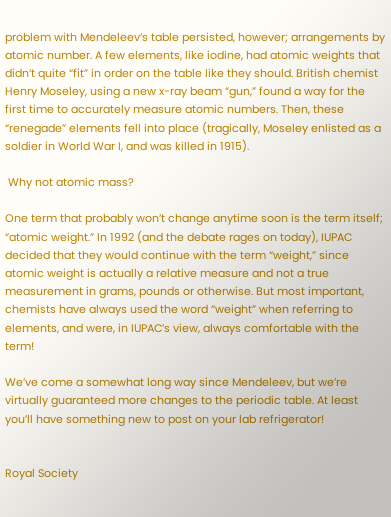problem with Mendeleev’s table persisted, however; arrangements by atomic number. A few elements, like iodine, had atomic weights that didn’t quite “fit” in order on the table like they should. British chemist Henry Moseley, using a new x-ray beam “gun,” found a way for the first time to accurately measure atomic numbers. Then, these “renegade” elements fell into place (tragically, Moseley enlisted as a soldier in World War I, and was killed in 1915).

 Why not atomic mass?

One term that probably won’t change anytime soon is the term itself; “atomic weight.” In 1992 (and the debate rages on today), IUPAC decided that they would continue with the term “weight,” since atomic weight is actually a relative measure and not a true measurement in grams, pounds or otherwise. But most important, chemists have always used the word “weight” when referring to elements, and were, in IUPAC’s view, always comfortable with the term!

We’ve come a somewhat long way since Mendeleev, but we’re virtually guaranteed more changes to the periodic table. At least you’ll have something new to post on your lab refrigerator!


Royal Society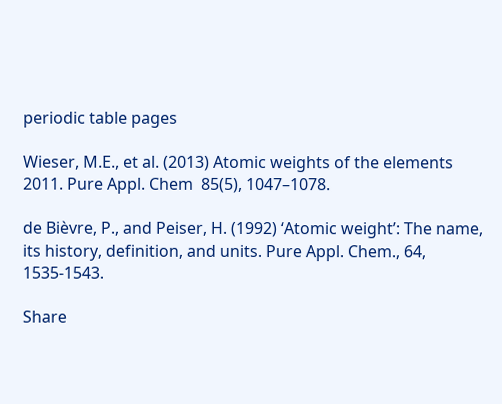periodic table pages

Wieser, M.E., et al. (2013) Atomic weights of the elements 2011. Pure Appl. Chem  85(5), 1047–1078.

de Bièvre, P., and Peiser, H. (1992) ‘Atomic weight’: The name, its history, definition, and units. Pure Appl. Chem., 64, 1535-1543.

Share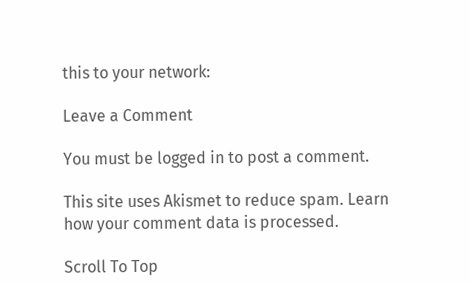this to your network:

Leave a Comment

You must be logged in to post a comment.

This site uses Akismet to reduce spam. Learn how your comment data is processed.

Scroll To Top